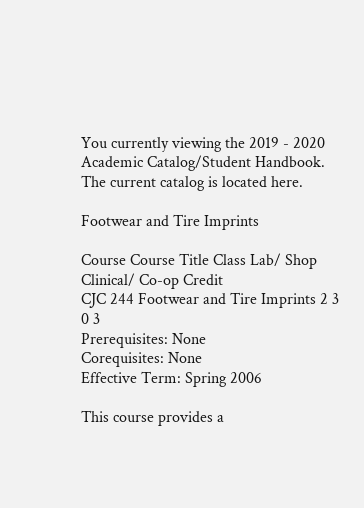You currently viewing the 2019 - 2020 Academic Catalog/Student Handbook. The current catalog is located here.

Footwear and Tire Imprints

Course Course Title Class Lab/ Shop Clinical/ Co-op Credit
CJC 244 Footwear and Tire Imprints 2 3 0 3
Prerequisites: None
Corequisites: None
Effective Term: Spring 2006

This course provides a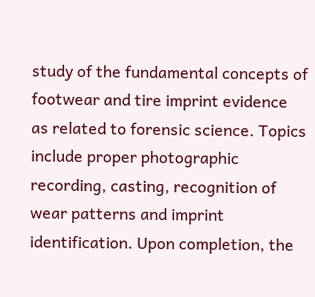study of the fundamental concepts of footwear and tire imprint evidence as related to forensic science. Topics include proper photographic recording, casting, recognition of wear patterns and imprint identification. Upon completion, the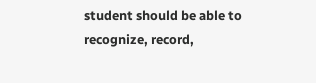student should be able to recognize, record,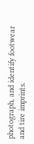photograph, and identify footwear and tire imprints.